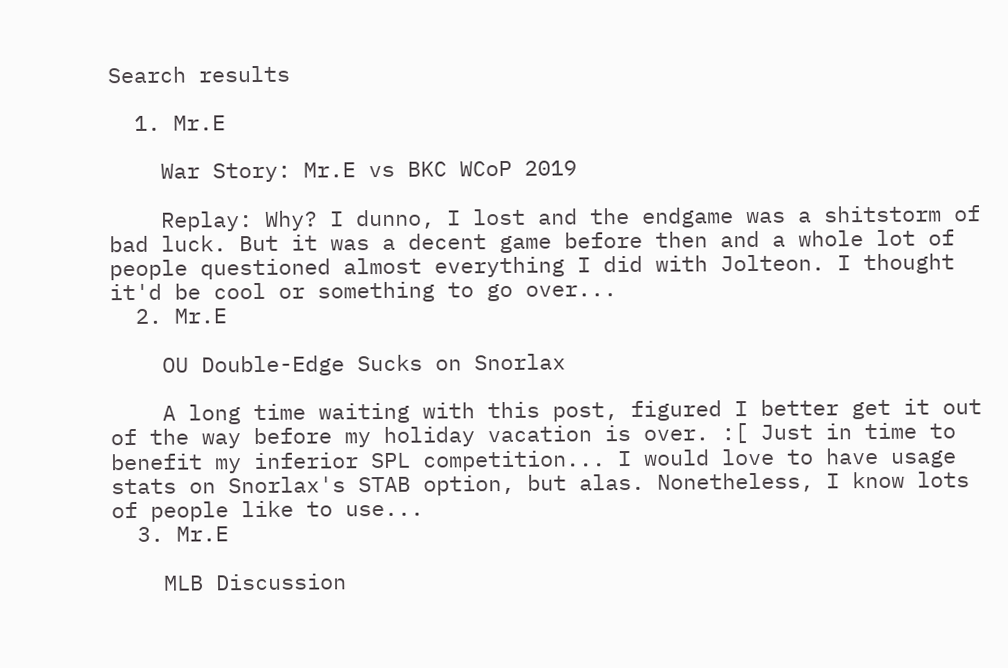Search results

  1. Mr.E

    War Story: Mr.E vs BKC WCoP 2019

    Replay: Why? I dunno, I lost and the endgame was a shitstorm of bad luck. But it was a decent game before then and a whole lot of people questioned almost everything I did with Jolteon. I thought it'd be cool or something to go over...
  2. Mr.E

    OU Double-Edge Sucks on Snorlax

    A long time waiting with this post, figured I better get it out of the way before my holiday vacation is over. :[ Just in time to benefit my inferior SPL competition... I would love to have usage stats on Snorlax's STAB option, but alas. Nonetheless, I know lots of people like to use...
  3. Mr.E

    MLB Discussion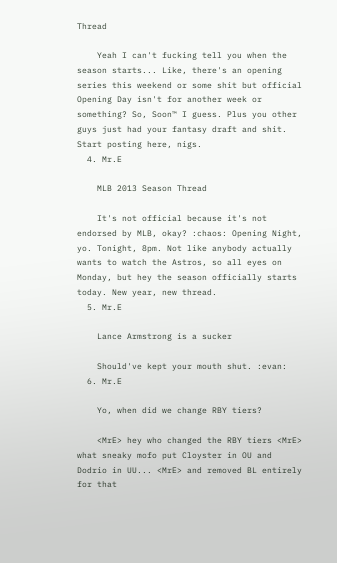Thread

    Yeah I can't fucking tell you when the season starts... Like, there's an opening series this weekend or some shit but official Opening Day isn't for another week or something? So, Soon™ I guess. Plus you other guys just had your fantasy draft and shit. Start posting here, nigs.
  4. Mr.E

    MLB 2013 Season Thread

    It's not official because it's not endorsed by MLB, okay? :chaos: Opening Night, yo. Tonight, 8pm. Not like anybody actually wants to watch the Astros, so all eyes on Monday, but hey the season officially starts today. New year, new thread.
  5. Mr.E

    Lance Armstrong is a sucker

    Should've kept your mouth shut. :evan:
  6. Mr.E

    Yo, when did we change RBY tiers?

    <MrE> hey who changed the RBY tiers <MrE> what sneaky mofo put Cloyster in OU and Dodrio in UU... <MrE> and removed BL entirely for that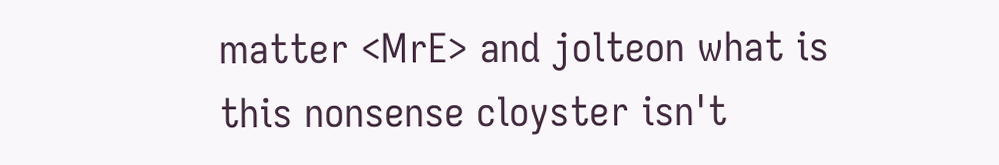matter <MrE> and jolteon what is this nonsense cloyster isn't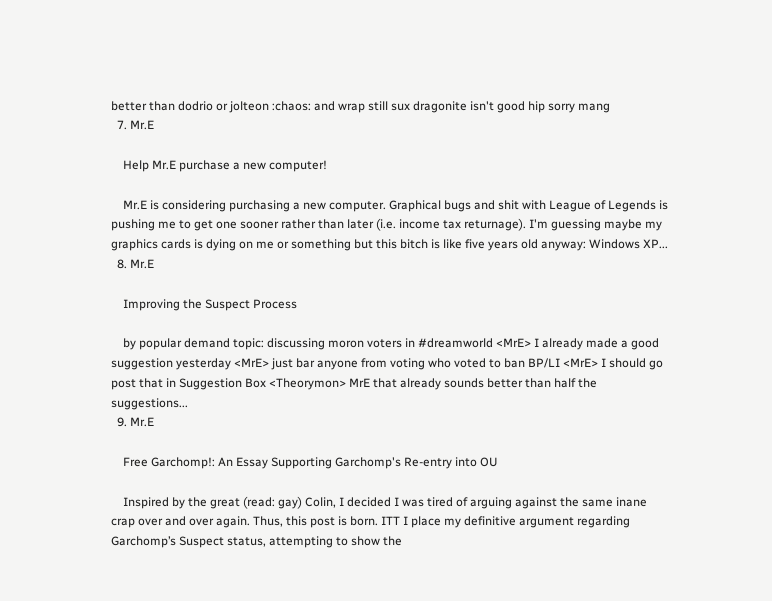better than dodrio or jolteon :chaos: and wrap still sux dragonite isn't good hip sorry mang
  7. Mr.E

    Help Mr.E purchase a new computer!

    Mr.E is considering purchasing a new computer. Graphical bugs and shit with League of Legends is pushing me to get one sooner rather than later (i.e. income tax returnage). I'm guessing maybe my graphics cards is dying on me or something but this bitch is like five years old anyway: Windows XP...
  8. Mr.E

    Improving the Suspect Process

    by popular demand topic: discussing moron voters in #dreamworld <MrE> I already made a good suggestion yesterday <MrE> just bar anyone from voting who voted to ban BP/LI <MrE> I should go post that in Suggestion Box <Theorymon> MrE that already sounds better than half the suggestions...
  9. Mr.E

    Free Garchomp!: An Essay Supporting Garchomp's Re-entry into OU

    Inspired by the great (read: gay) Colin, I decided I was tired of arguing against the same inane crap over and over again. Thus, this post is born. ITT I place my definitive argument regarding Garchomp’s Suspect status, attempting to show the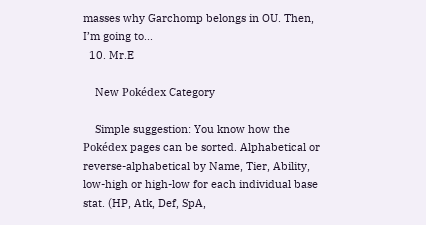masses why Garchomp belongs in OU. Then, I’m going to...
  10. Mr.E

    New Pokédex Category

    Simple suggestion: You know how the Pokédex pages can be sorted. Alphabetical or reverse-alphabetical by Name, Tier, Ability, low-high or high-low for each individual base stat. (HP, Atk, Def, SpA,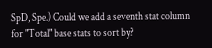SpD, Spe.) Could we add a seventh stat column for "Total" base stats to sort by?